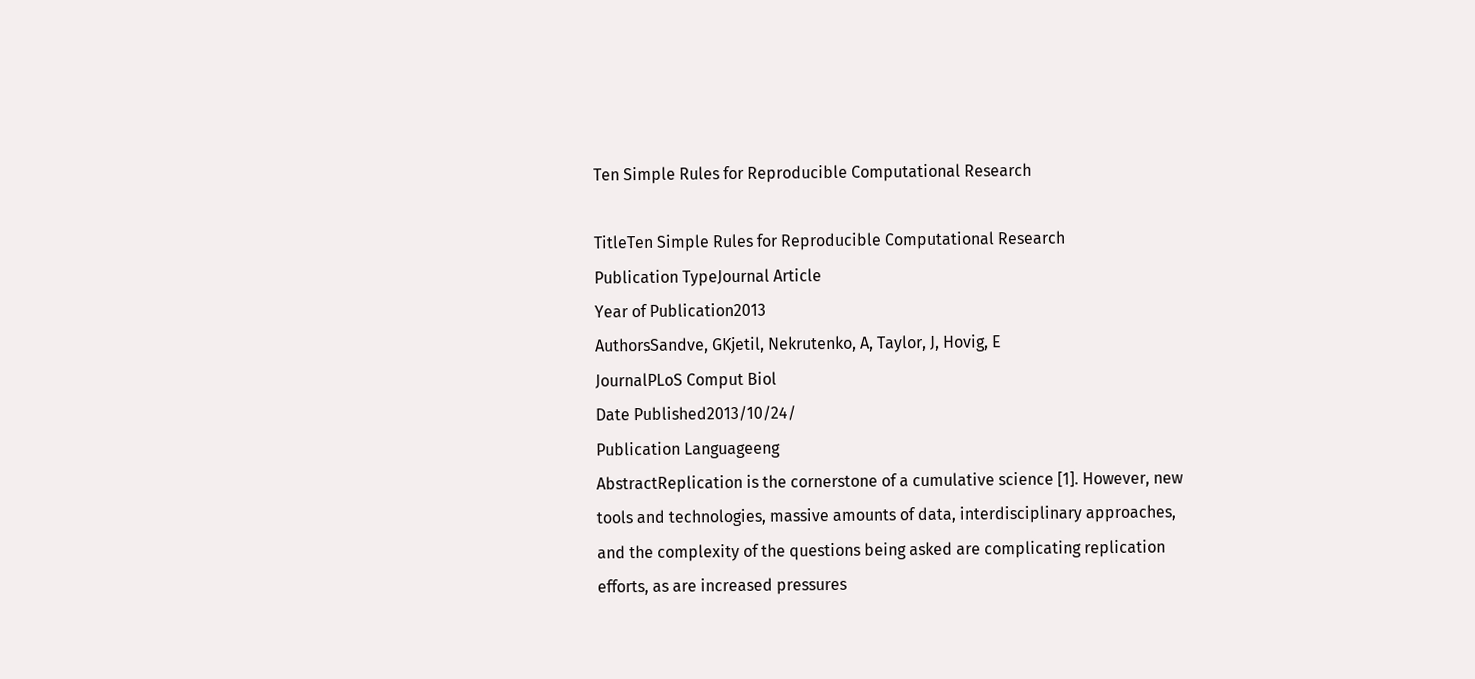Ten Simple Rules for Reproducible Computational Research

TitleTen Simple Rules for Reproducible Computational Research
Publication TypeJournal Article
Year of Publication2013
AuthorsSandve, GKjetil, Nekrutenko, A, Taylor, J, Hovig, E
JournalPLoS Comput Biol
Date Published2013/10/24/
Publication Languageeng
AbstractReplication is the cornerstone of a cumulative science [1]. However, new tools and technologies, massive amounts of data, interdisciplinary approaches, and the complexity of the questions being asked are complicating replication efforts, as are increased pressures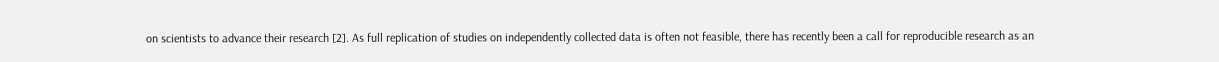on scientists to advance their research [2]. As full replication of studies on independently collected data is often not feasible, there has recently been a call for reproducible research as an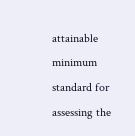attainable minimum standard for assessing the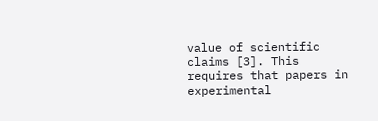value of scientific claims [3]. This requires that papers in experimental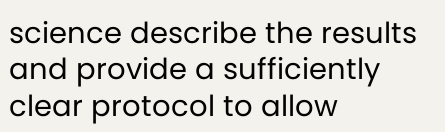science describe the results and provide a sufficiently clear protocol to allow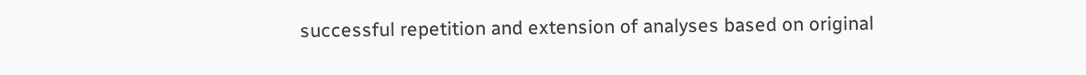successful repetition and extension of analyses based on original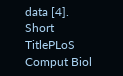data [4].
Short TitlePLoS Comput Biol